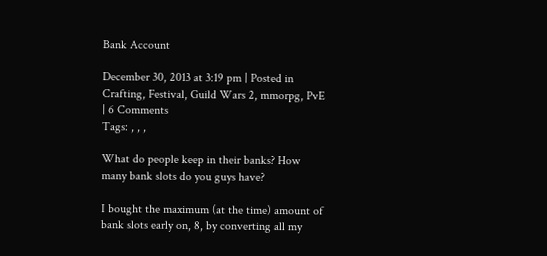Bank Account

December 30, 2013 at 3:19 pm | Posted in Crafting, Festival, Guild Wars 2, mmorpg, PvE | 6 Comments
Tags: , , ,

What do people keep in their banks? How many bank slots do you guys have?

I bought the maximum (at the time) amount of bank slots early on, 8, by converting all my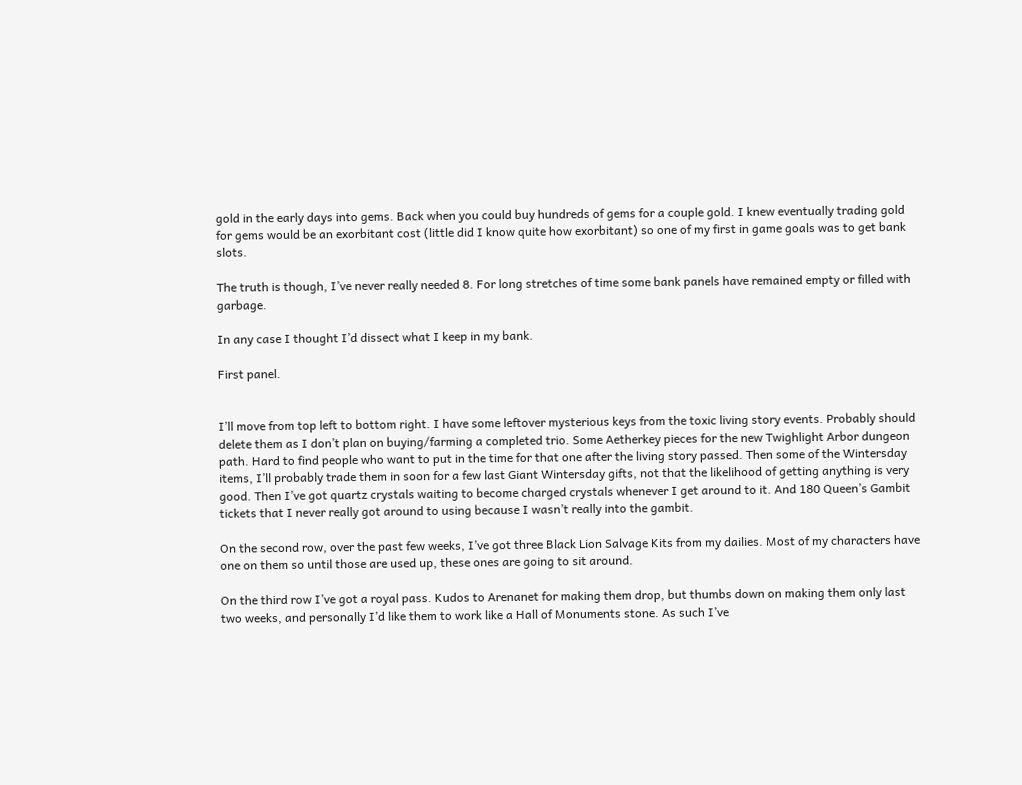gold in the early days into gems. Back when you could buy hundreds of gems for a couple gold. I knew eventually trading gold for gems would be an exorbitant cost (little did I know quite how exorbitant) so one of my first in game goals was to get bank slots.

The truth is though, I’ve never really needed 8. For long stretches of time some bank panels have remained empty or filled with garbage.

In any case I thought I’d dissect what I keep in my bank.

First panel.


I’ll move from top left to bottom right. I have some leftover mysterious keys from the toxic living story events. Probably should delete them as I don’t plan on buying/farming a completed trio. Some Aetherkey pieces for the new Twighlight Arbor dungeon path. Hard to find people who want to put in the time for that one after the living story passed. Then some of the Wintersday items, I’ll probably trade them in soon for a few last Giant Wintersday gifts, not that the likelihood of getting anything is very good. Then I’ve got quartz crystals waiting to become charged crystals whenever I get around to it. And 180 Queen’s Gambit tickets that I never really got around to using because I wasn’t really into the gambit.

On the second row, over the past few weeks, I’ve got three Black Lion Salvage Kits from my dailies. Most of my characters have one on them so until those are used up, these ones are going to sit around.

On the third row I’ve got a royal pass. Kudos to Arenanet for making them drop, but thumbs down on making them only last two weeks, and personally I’d like them to work like a Hall of Monuments stone. As such I’ve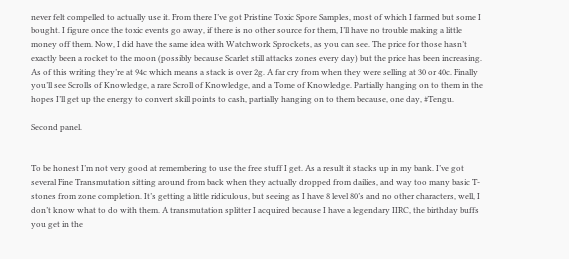never felt compelled to actually use it. From there I’ve got Pristine Toxic Spore Samples, most of which I farmed but some I bought. I figure once the toxic events go away, if there is no other source for them, I’ll have no trouble making a little money off them. Now, I did have the same idea with Watchwork Sprockets, as you can see. The price for those hasn’t exactly been a rocket to the moon (possibly because Scarlet still attacks zones every day) but the price has been increasing. As of this writing they’re at 94c which means a stack is over 2g. A far cry from when they were selling at 30 or 40c. Finally you’ll see Scrolls of Knowledge, a rare Scroll of Knowledge, and a Tome of Knowledge. Partially hanging on to them in the hopes I’ll get up the energy to convert skill points to cash, partially hanging on to them because, one day, #Tengu.

Second panel.


To be honest I’m not very good at remembering to use the free stuff I get. As a result it stacks up in my bank. I’ve got several Fine Transmutation sitting around from back when they actually dropped from dailies, and way too many basic T-stones from zone completion. It’s getting a little ridiculous, but seeing as I have 8 level 80’s and no other characters, well, I don’t know what to do with them. A transmutation splitter I acquired because I have a legendary IIRC, the birthday buffs you get in the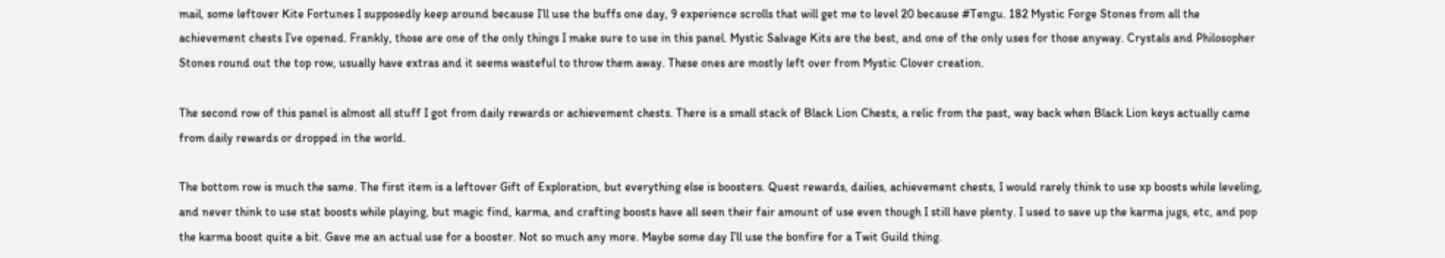mail, some leftover Kite Fortunes I supposedly keep around because I’ll use the buffs one day, 9 experience scrolls that will get me to level 20 because #Tengu. 182 Mystic Forge Stones from all the achievement chests I’ve opened. Frankly, those are one of the only things I make sure to use in this panel. Mystic Salvage Kits are the best, and one of the only uses for those anyway. Crystals and Philosopher Stones round out the top row, usually have extras and it seems wasteful to throw them away. These ones are mostly left over from Mystic Clover creation.

The second row of this panel is almost all stuff I got from daily rewards or achievement chests. There is a small stack of Black Lion Chests, a relic from the past, way back when Black Lion keys actually came from daily rewards or dropped in the world.

The bottom row is much the same. The first item is a leftover Gift of Exploration, but everything else is boosters. Quest rewards, dailies, achievement chests, I would rarely think to use xp boosts while leveling, and never think to use stat boosts while playing, but magic find, karma, and crafting boosts have all seen their fair amount of use even though I still have plenty. I used to save up the karma jugs, etc, and pop the karma boost quite a bit. Gave me an actual use for a booster. Not so much any more. Maybe some day I’ll use the bonfire for a Twit Guild thing.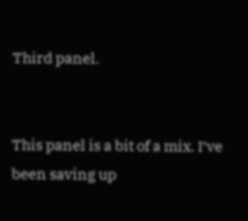Third panel.


This panel is a bit of a mix. I’ve been saving up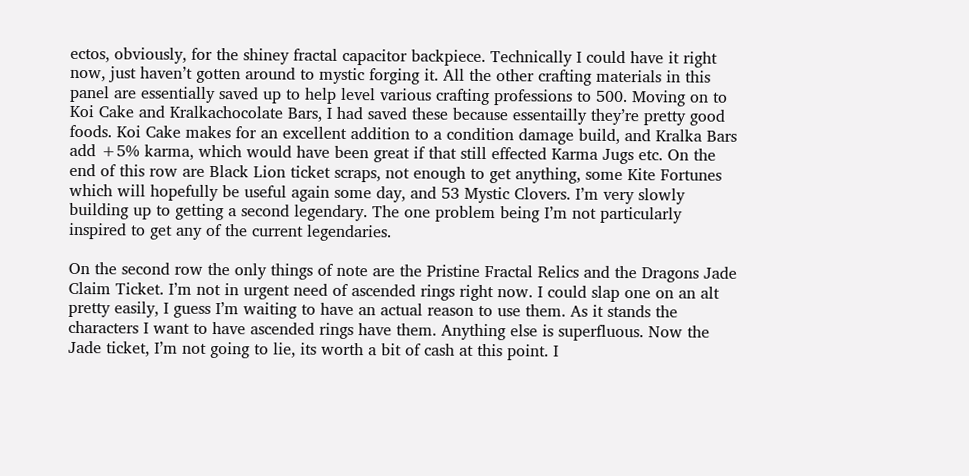ectos, obviously, for the shiney fractal capacitor backpiece. Technically I could have it right now, just haven’t gotten around to mystic forging it. All the other crafting materials in this panel are essentially saved up to help level various crafting professions to 500. Moving on to Koi Cake and Kralkachocolate Bars, I had saved these because essentailly they’re pretty good foods. Koi Cake makes for an excellent addition to a condition damage build, and Kralka Bars add +5% karma, which would have been great if that still effected Karma Jugs etc. On the end of this row are Black Lion ticket scraps, not enough to get anything, some Kite Fortunes which will hopefully be useful again some day, and 53 Mystic Clovers. I’m very slowly building up to getting a second legendary. The one problem being I’m not particularly inspired to get any of the current legendaries.

On the second row the only things of note are the Pristine Fractal Relics and the Dragons Jade Claim Ticket. I’m not in urgent need of ascended rings right now. I could slap one on an alt pretty easily, I guess I’m waiting to have an actual reason to use them. As it stands the characters I want to have ascended rings have them. Anything else is superfluous. Now the Jade ticket, I’m not going to lie, its worth a bit of cash at this point. I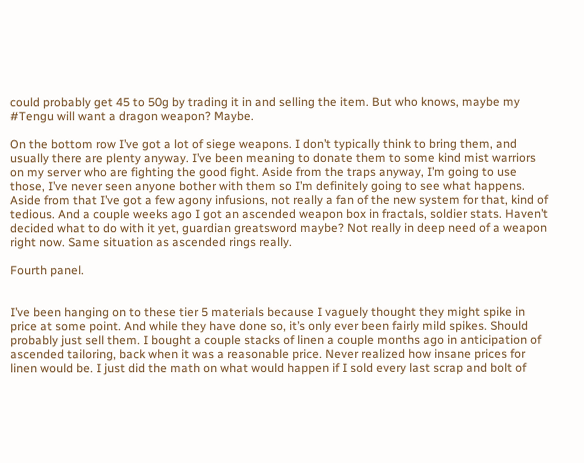could probably get 45 to 50g by trading it in and selling the item. But who knows, maybe my #Tengu will want a dragon weapon? Maybe.

On the bottom row I’ve got a lot of siege weapons. I don’t typically think to bring them, and usually there are plenty anyway. I’ve been meaning to donate them to some kind mist warriors on my server who are fighting the good fight. Aside from the traps anyway, I’m going to use those, I’ve never seen anyone bother with them so I’m definitely going to see what happens. Aside from that I’ve got a few agony infusions, not really a fan of the new system for that, kind of tedious. And a couple weeks ago I got an ascended weapon box in fractals, soldier stats. Haven’t decided what to do with it yet, guardian greatsword maybe? Not really in deep need of a weapon right now. Same situation as ascended rings really.

Fourth panel.


I’ve been hanging on to these tier 5 materials because I vaguely thought they might spike in price at some point. And while they have done so, it’s only ever been fairly mild spikes. Should probably just sell them. I bought a couple stacks of linen a couple months ago in anticipation of ascended tailoring, back when it was a reasonable price. Never realized how insane prices for linen would be. I just did the math on what would happen if I sold every last scrap and bolt of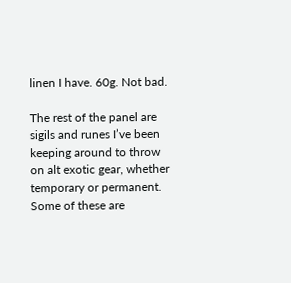linen I have. 60g. Not bad.

The rest of the panel are sigils and runes I’ve been keeping around to throw on alt exotic gear, whether temporary or permanent. Some of these are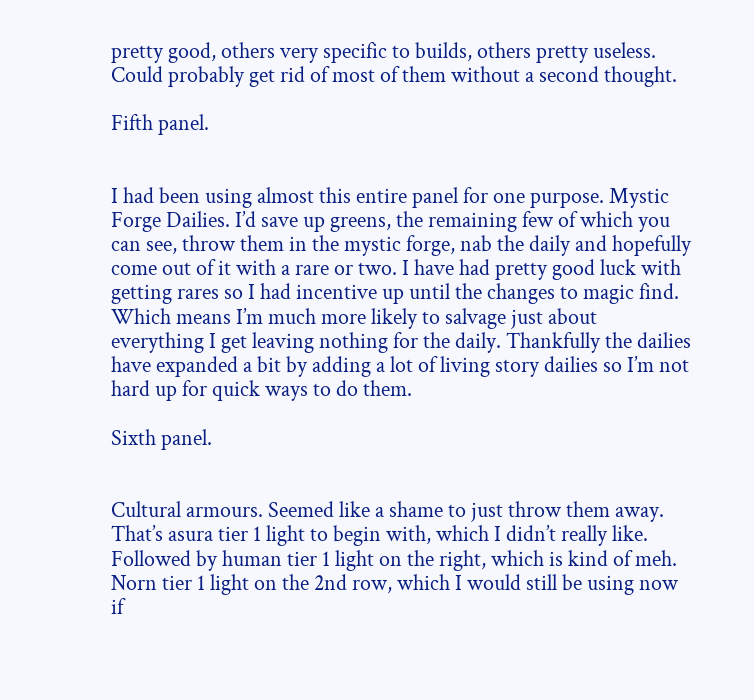pretty good, others very specific to builds, others pretty useless. Could probably get rid of most of them without a second thought.

Fifth panel.


I had been using almost this entire panel for one purpose. Mystic Forge Dailies. I’d save up greens, the remaining few of which you can see, throw them in the mystic forge, nab the daily and hopefully come out of it with a rare or two. I have had pretty good luck with getting rares so I had incentive up until the changes to magic find. Which means I’m much more likely to salvage just about everything I get leaving nothing for the daily. Thankfully the dailies have expanded a bit by adding a lot of living story dailies so I’m not hard up for quick ways to do them.

Sixth panel.


Cultural armours. Seemed like a shame to just throw them away. That’s asura tier 1 light to begin with, which I didn’t really like. Followed by human tier 1 light on the right, which is kind of meh. Norn tier 1 light on the 2nd row, which I would still be using now if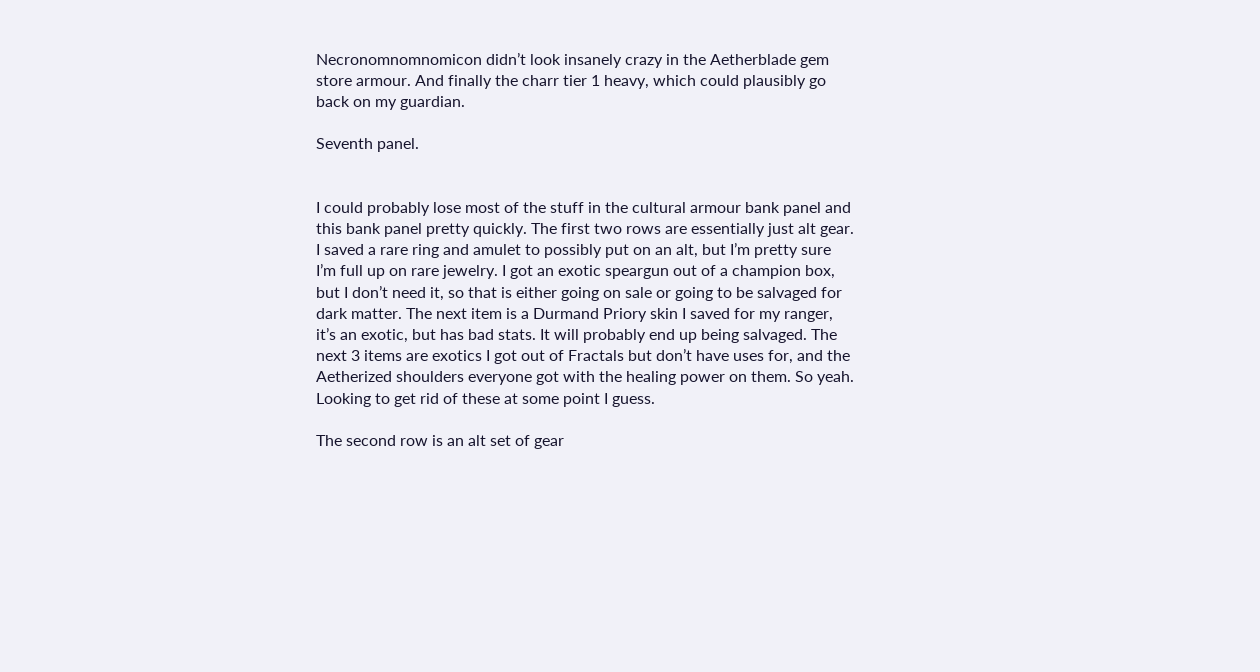Necronomnomnomicon didn’t look insanely crazy in the Aetherblade gem store armour. And finally the charr tier 1 heavy, which could plausibly go back on my guardian.

Seventh panel.


I could probably lose most of the stuff in the cultural armour bank panel and this bank panel pretty quickly. The first two rows are essentially just alt gear. I saved a rare ring and amulet to possibly put on an alt, but I’m pretty sure I’m full up on rare jewelry. I got an exotic speargun out of a champion box, but I don’t need it, so that is either going on sale or going to be salvaged for dark matter. The next item is a Durmand Priory skin I saved for my ranger, it’s an exotic, but has bad stats. It will probably end up being salvaged. The next 3 items are exotics I got out of Fractals but don’t have uses for, and the Aetherized shoulders everyone got with the healing power on them. So yeah. Looking to get rid of these at some point I guess.

The second row is an alt set of gear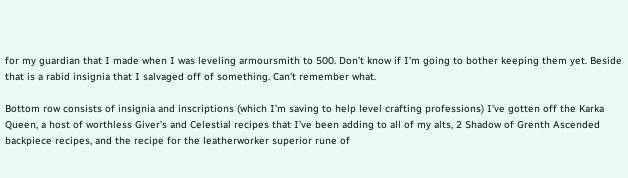for my guardian that I made when I was leveling armoursmith to 500. Don’t know if I’m going to bother keeping them yet. Beside that is a rabid insignia that I salvaged off of something. Can’t remember what.

Bottom row consists of insignia and inscriptions (which I’m saving to help level crafting professions) I’ve gotten off the Karka Queen, a host of worthless Giver’s and Celestial recipes that I’ve been adding to all of my alts, 2 Shadow of Grenth Ascended backpiece recipes, and the recipe for the leatherworker superior rune of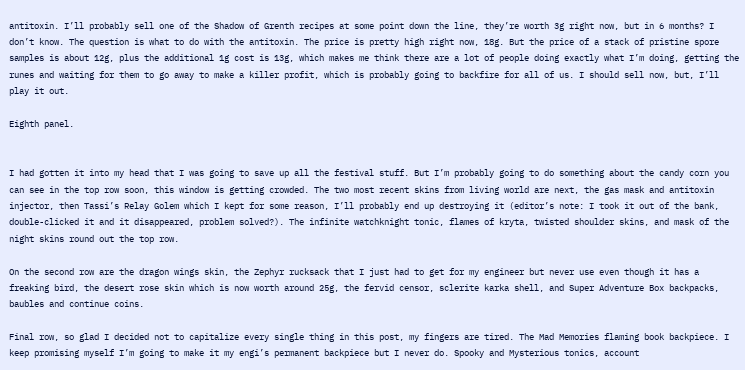antitoxin. I’ll probably sell one of the Shadow of Grenth recipes at some point down the line, they’re worth 3g right now, but in 6 months? I don’t know. The question is what to do with the antitoxin. The price is pretty high right now, 18g. But the price of a stack of pristine spore samples is about 12g, plus the additional 1g cost is 13g, which makes me think there are a lot of people doing exactly what I’m doing, getting the runes and waiting for them to go away to make a killer profit, which is probably going to backfire for all of us. I should sell now, but, I’ll play it out.

Eighth panel.


I had gotten it into my head that I was going to save up all the festival stuff. But I’m probably going to do something about the candy corn you can see in the top row soon, this window is getting crowded. The two most recent skins from living world are next, the gas mask and antitoxin injector, then Tassi’s Relay Golem which I kept for some reason, I’ll probably end up destroying it (editor’s note: I took it out of the bank, double-clicked it and it disappeared, problem solved?). The infinite watchknight tonic, flames of kryta, twisted shoulder skins, and mask of the night skins round out the top row.

On the second row are the dragon wings skin, the Zephyr rucksack that I just had to get for my engineer but never use even though it has a freaking bird, the desert rose skin which is now worth around 25g, the fervid censor, sclerite karka shell, and Super Adventure Box backpacks, baubles and continue coins.

Final row, so glad I decided not to capitalize every single thing in this post, my fingers are tired. The Mad Memories flaming book backpiece. I keep promising myself I’m going to make it my engi’s permanent backpiece but I never do. Spooky and Mysterious tonics, account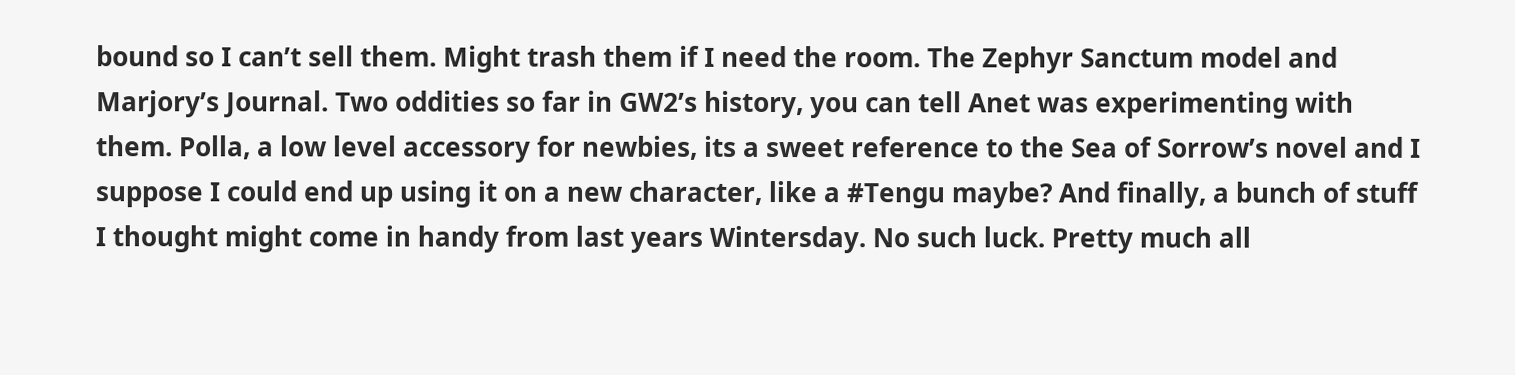bound so I can’t sell them. Might trash them if I need the room. The Zephyr Sanctum model and Marjory’s Journal. Two oddities so far in GW2’s history, you can tell Anet was experimenting with them. Polla, a low level accessory for newbies, its a sweet reference to the Sea of Sorrow’s novel and I suppose I could end up using it on a new character, like a #Tengu maybe? And finally, a bunch of stuff I thought might come in handy from last years Wintersday. No such luck. Pretty much all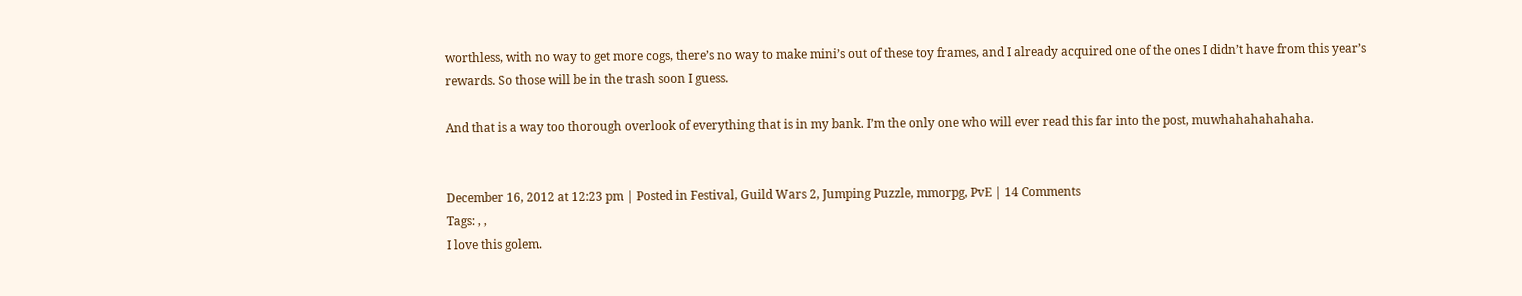worthless, with no way to get more cogs, there’s no way to make mini’s out of these toy frames, and I already acquired one of the ones I didn’t have from this year’s rewards. So those will be in the trash soon I guess.

And that is a way too thorough overlook of everything that is in my bank. I’m the only one who will ever read this far into the post, muwhahahahahaha.


December 16, 2012 at 12:23 pm | Posted in Festival, Guild Wars 2, Jumping Puzzle, mmorpg, PvE | 14 Comments
Tags: , ,
I love this golem.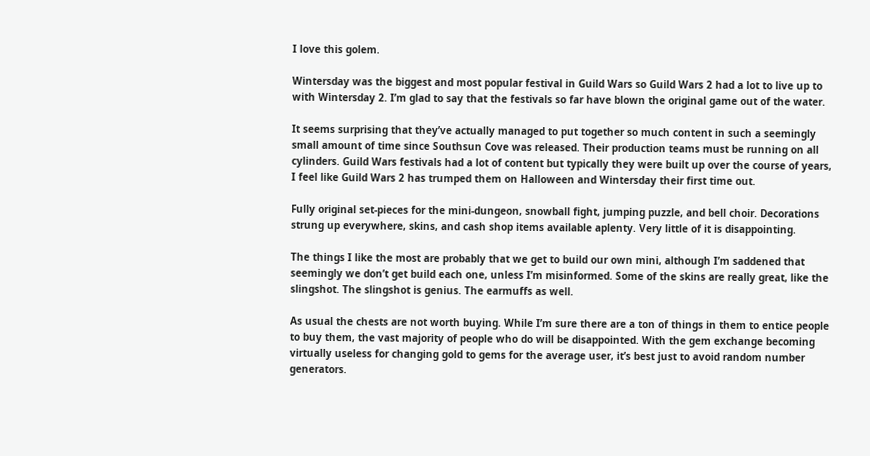I love this golem.

Wintersday was the biggest and most popular festival in Guild Wars so Guild Wars 2 had a lot to live up to with Wintersday 2. I’m glad to say that the festivals so far have blown the original game out of the water.

It seems surprising that they’ve actually managed to put together so much content in such a seemingly small amount of time since Southsun Cove was released. Their production teams must be running on all cylinders. Guild Wars festivals had a lot of content but typically they were built up over the course of years, I feel like Guild Wars 2 has trumped them on Halloween and Wintersday their first time out.

Fully original set-pieces for the mini-dungeon, snowball fight, jumping puzzle, and bell choir. Decorations strung up everywhere, skins, and cash shop items available aplenty. Very little of it is disappointing.

The things I like the most are probably that we get to build our own mini, although I’m saddened that seemingly we don’t get build each one, unless I’m misinformed. Some of the skins are really great, like the slingshot. The slingshot is genius. The earmuffs as well.

As usual the chests are not worth buying. While I’m sure there are a ton of things in them to entice people to buy them, the vast majority of people who do will be disappointed. With the gem exchange becoming virtually useless for changing gold to gems for the average user, it’s best just to avoid random number generators.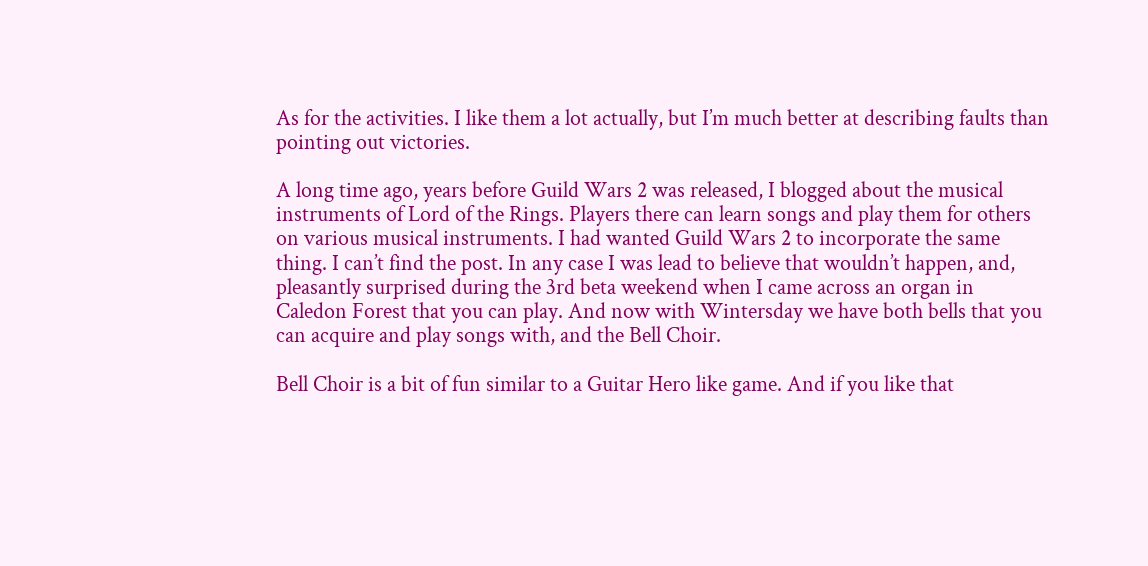As for the activities. I like them a lot actually, but I’m much better at describing faults than pointing out victories.

A long time ago, years before Guild Wars 2 was released, I blogged about the musical instruments of Lord of the Rings. Players there can learn songs and play them for others on various musical instruments. I had wanted Guild Wars 2 to incorporate the same thing. I can’t find the post. In any case I was lead to believe that wouldn’t happen, and, pleasantly surprised during the 3rd beta weekend when I came across an organ in Caledon Forest that you can play. And now with Wintersday we have both bells that you can acquire and play songs with, and the Bell Choir.

Bell Choir is a bit of fun similar to a Guitar Hero like game. And if you like that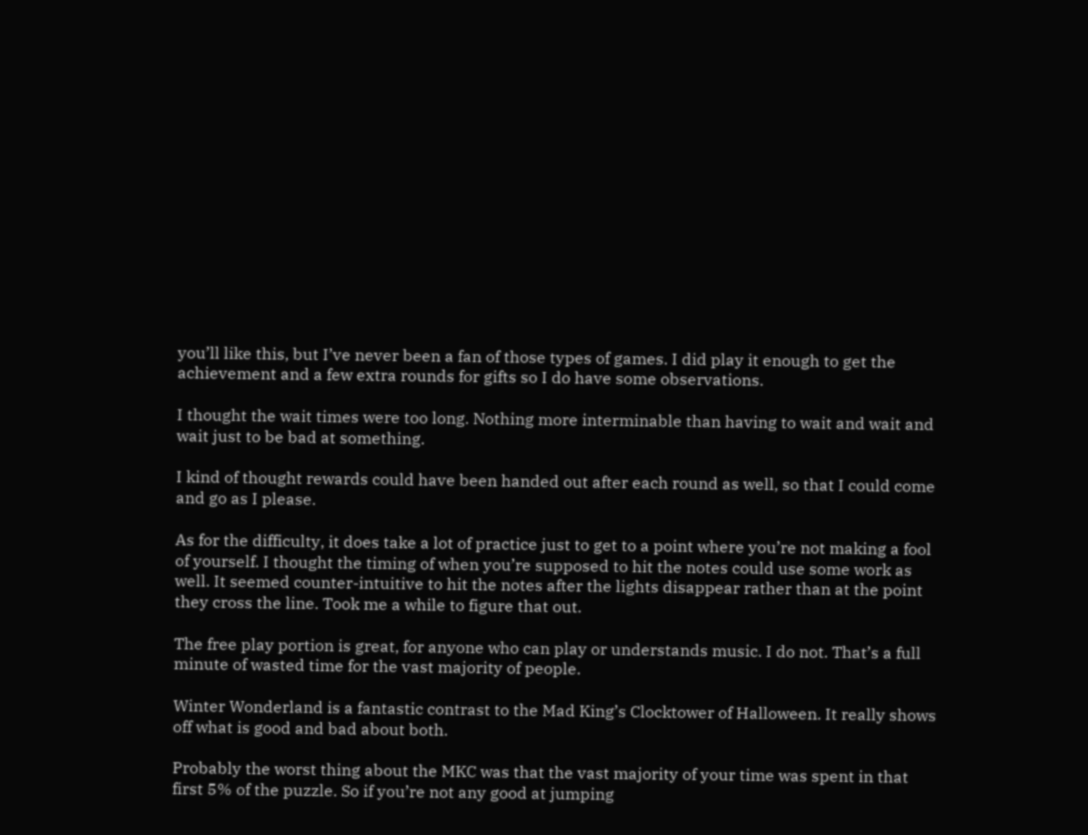you’ll like this, but I’ve never been a fan of those types of games. I did play it enough to get the achievement and a few extra rounds for gifts so I do have some observations.

I thought the wait times were too long. Nothing more interminable than having to wait and wait and wait just to be bad at something.

I kind of thought rewards could have been handed out after each round as well, so that I could come and go as I please.

As for the difficulty, it does take a lot of practice just to get to a point where you’re not making a fool of yourself. I thought the timing of when you’re supposed to hit the notes could use some work as well. It seemed counter-intuitive to hit the notes after the lights disappear rather than at the point they cross the line. Took me a while to figure that out.

The free play portion is great, for anyone who can play or understands music. I do not. That’s a full minute of wasted time for the vast majority of people.

Winter Wonderland is a fantastic contrast to the Mad King’s Clocktower of Halloween. It really shows off what is good and bad about both.

Probably the worst thing about the MKC was that the vast majority of your time was spent in that first 5% of the puzzle. So if you’re not any good at jumping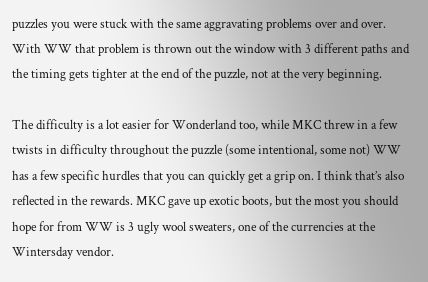puzzles you were stuck with the same aggravating problems over and over. With WW that problem is thrown out the window with 3 different paths and the timing gets tighter at the end of the puzzle, not at the very beginning.

The difficulty is a lot easier for Wonderland too, while MKC threw in a few twists in difficulty throughout the puzzle (some intentional, some not) WW has a few specific hurdles that you can quickly get a grip on. I think that’s also reflected in the rewards. MKC gave up exotic boots, but the most you should hope for from WW is 3 ugly wool sweaters, one of the currencies at the Wintersday vendor.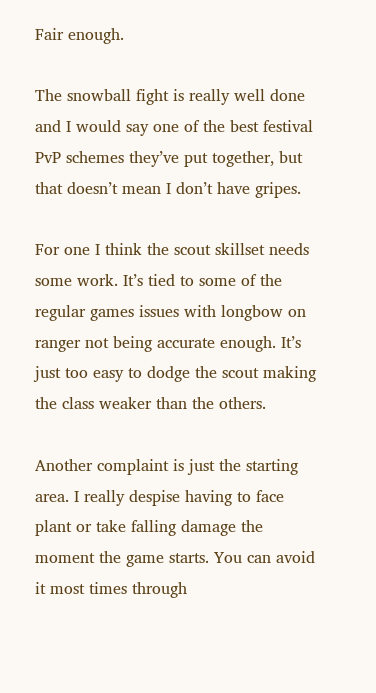Fair enough.

The snowball fight is really well done and I would say one of the best festival PvP schemes they’ve put together, but that doesn’t mean I don’t have gripes.

For one I think the scout skillset needs some work. It’s tied to some of the regular games issues with longbow on ranger not being accurate enough. It’s just too easy to dodge the scout making the class weaker than the others.

Another complaint is just the starting area. I really despise having to face plant or take falling damage the moment the game starts. You can avoid it most times through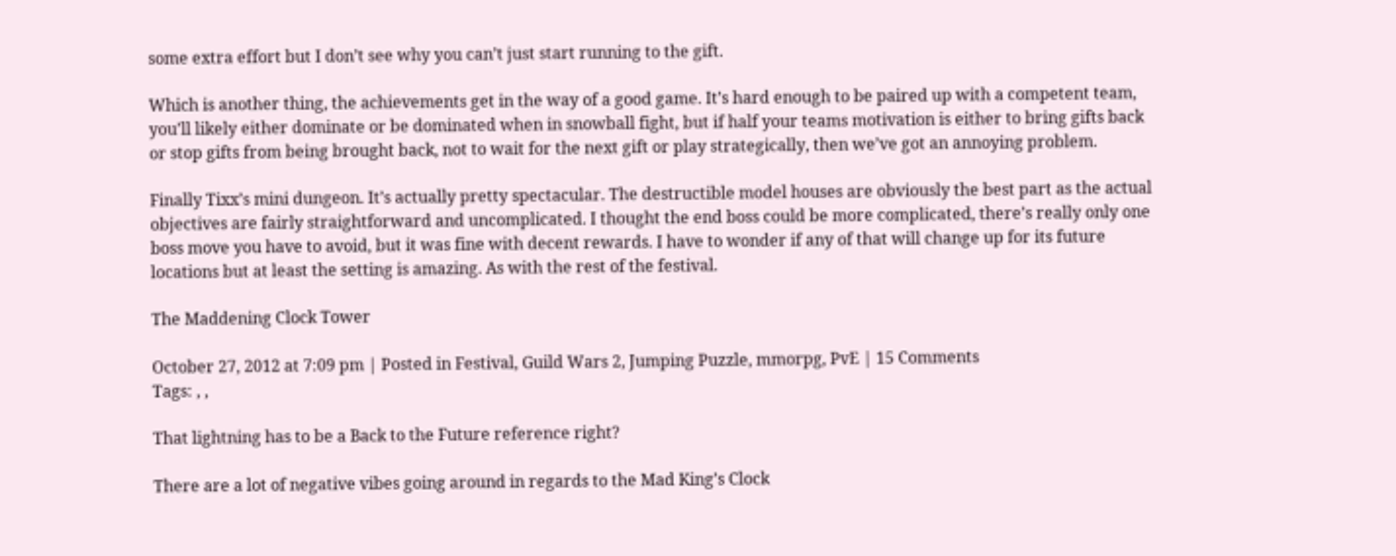some extra effort but I don’t see why you can’t just start running to the gift.

Which is another thing, the achievements get in the way of a good game. It’s hard enough to be paired up with a competent team, you’ll likely either dominate or be dominated when in snowball fight, but if half your teams motivation is either to bring gifts back or stop gifts from being brought back, not to wait for the next gift or play strategically, then we’ve got an annoying problem.

Finally Tixx’s mini dungeon. It’s actually pretty spectacular. The destructible model houses are obviously the best part as the actual objectives are fairly straightforward and uncomplicated. I thought the end boss could be more complicated, there’s really only one boss move you have to avoid, but it was fine with decent rewards. I have to wonder if any of that will change up for its future locations but at least the setting is amazing. As with the rest of the festival.

The Maddening Clock Tower

October 27, 2012 at 7:09 pm | Posted in Festival, Guild Wars 2, Jumping Puzzle, mmorpg, PvE | 15 Comments
Tags: , ,

That lightning has to be a Back to the Future reference right?

There are a lot of negative vibes going around in regards to the Mad King’s Clock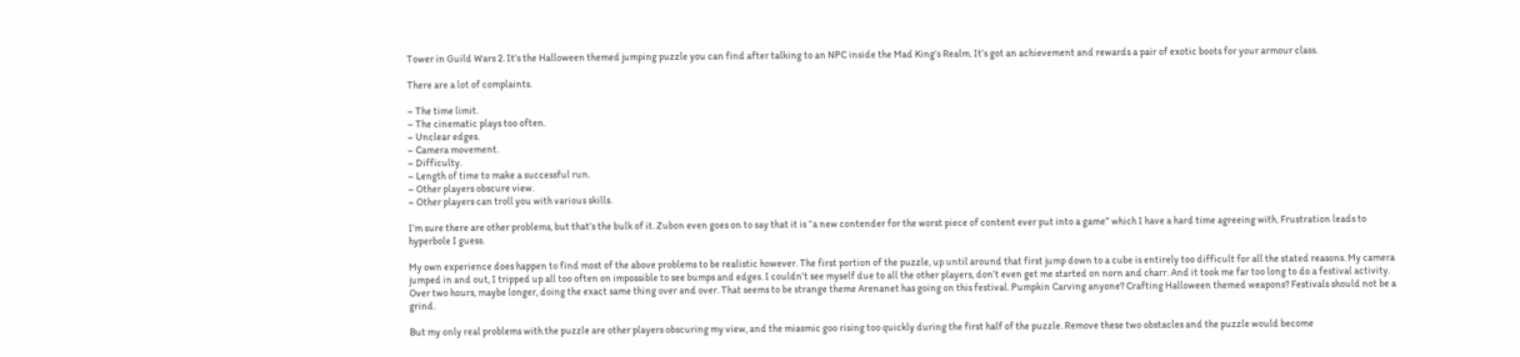Tower in Guild Wars 2. It’s the Halloween themed jumping puzzle you can find after talking to an NPC inside the Mad King’s Realm. It’s got an achievement and rewards a pair of exotic boots for your armour class.

There are a lot of complaints.

– The time limit.
– The cinematic plays too often.
– Unclear edges.
– Camera movement.
– Difficulty.
– Length of time to make a successful run.
– Other players obscure view.
– Other players can troll you with various skills.

I’m sure there are other problems, but that’s the bulk of it. Zubon even goes on to say that it is “a new contender for the worst piece of content ever put into a game” which I have a hard time agreeing with. Frustration leads to hyperbole I guess.

My own experience does happen to find most of the above problems to be realistic however. The first portion of the puzzle, up until around that first jump down to a cube is entirely too difficult for all the stated reasons. My camera jumped in and out, I tripped up all too often on impossible to see bumps and edges. I couldn’t see myself due to all the other players, don’t even get me started on norn and charr. And it took me far too long to do a festival activity. Over two hours, maybe longer, doing the exact same thing over and over. That seems to be strange theme Arenanet has going on this festival. Pumpkin Carving anyone? Crafting Halloween themed weapons? Festivals should not be a grind.

But my only real problems with the puzzle are other players obscuring my view, and the miasmic goo rising too quickly during the first half of the puzzle. Remove these two obstacles and the puzzle would become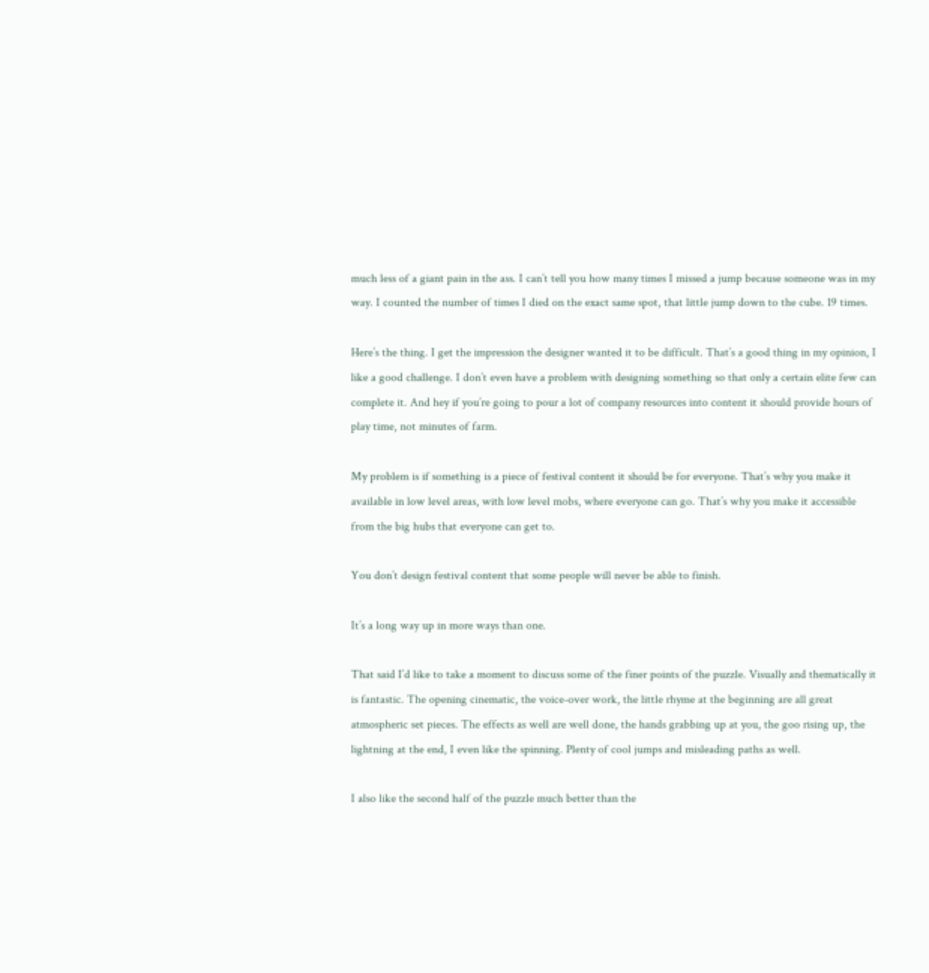much less of a giant pain in the ass. I can’t tell you how many times I missed a jump because someone was in my way. I counted the number of times I died on the exact same spot, that little jump down to the cube. 19 times.

Here’s the thing. I get the impression the designer wanted it to be difficult. That’s a good thing in my opinion, I like a good challenge. I don’t even have a problem with designing something so that only a certain elite few can complete it. And hey if you’re going to pour a lot of company resources into content it should provide hours of play time, not minutes of farm.

My problem is if something is a piece of festival content it should be for everyone. That’s why you make it available in low level areas, with low level mobs, where everyone can go. That’s why you make it accessible from the big hubs that everyone can get to.

You don’t design festival content that some people will never be able to finish.

It’s a long way up in more ways than one.

That said I’d like to take a moment to discuss some of the finer points of the puzzle. Visually and thematically it is fantastic. The opening cinematic, the voice-over work, the little rhyme at the beginning are all great atmospheric set pieces. The effects as well are well done, the hands grabbing up at you, the goo rising up, the lightning at the end, I even like the spinning. Plenty of cool jumps and misleading paths as well.

I also like the second half of the puzzle much better than the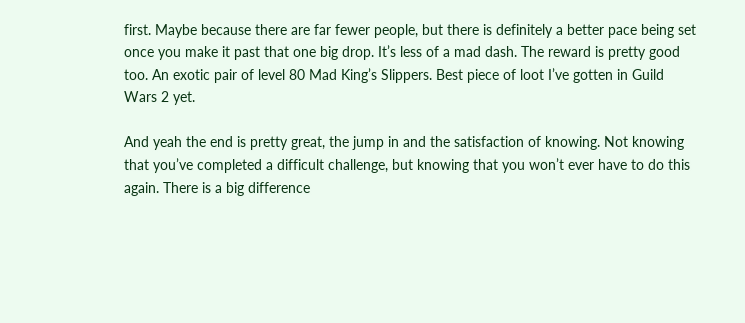first. Maybe because there are far fewer people, but there is definitely a better pace being set once you make it past that one big drop. It’s less of a mad dash. The reward is pretty good too. An exotic pair of level 80 Mad King’s Slippers. Best piece of loot I’ve gotten in Guild Wars 2 yet.

And yeah the end is pretty great, the jump in and the satisfaction of knowing. Not knowing that you’ve completed a difficult challenge, but knowing that you won’t ever have to do this again. There is a big difference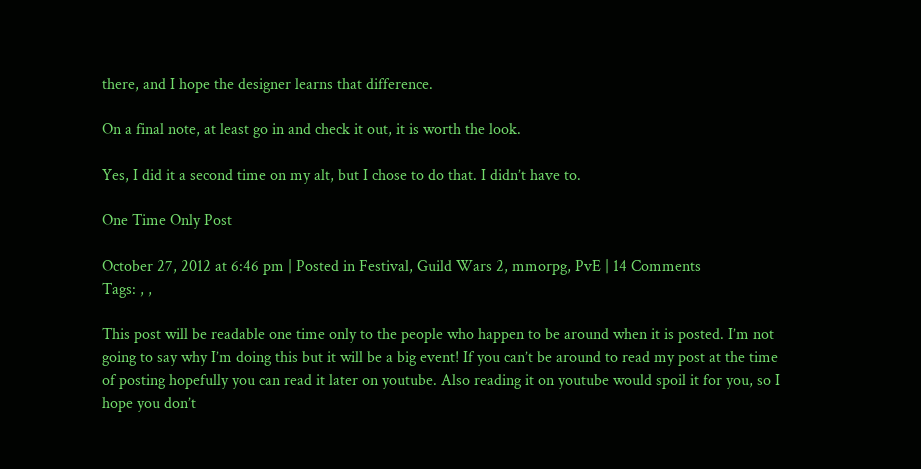there, and I hope the designer learns that difference.

On a final note, at least go in and check it out, it is worth the look.

Yes, I did it a second time on my alt, but I chose to do that. I didn’t have to.

One Time Only Post

October 27, 2012 at 6:46 pm | Posted in Festival, Guild Wars 2, mmorpg, PvE | 14 Comments
Tags: , ,

This post will be readable one time only to the people who happen to be around when it is posted. I’m not going to say why I’m doing this but it will be a big event! If you can’t be around to read my post at the time of posting hopefully you can read it later on youtube. Also reading it on youtube would spoil it for you, so I hope you don’t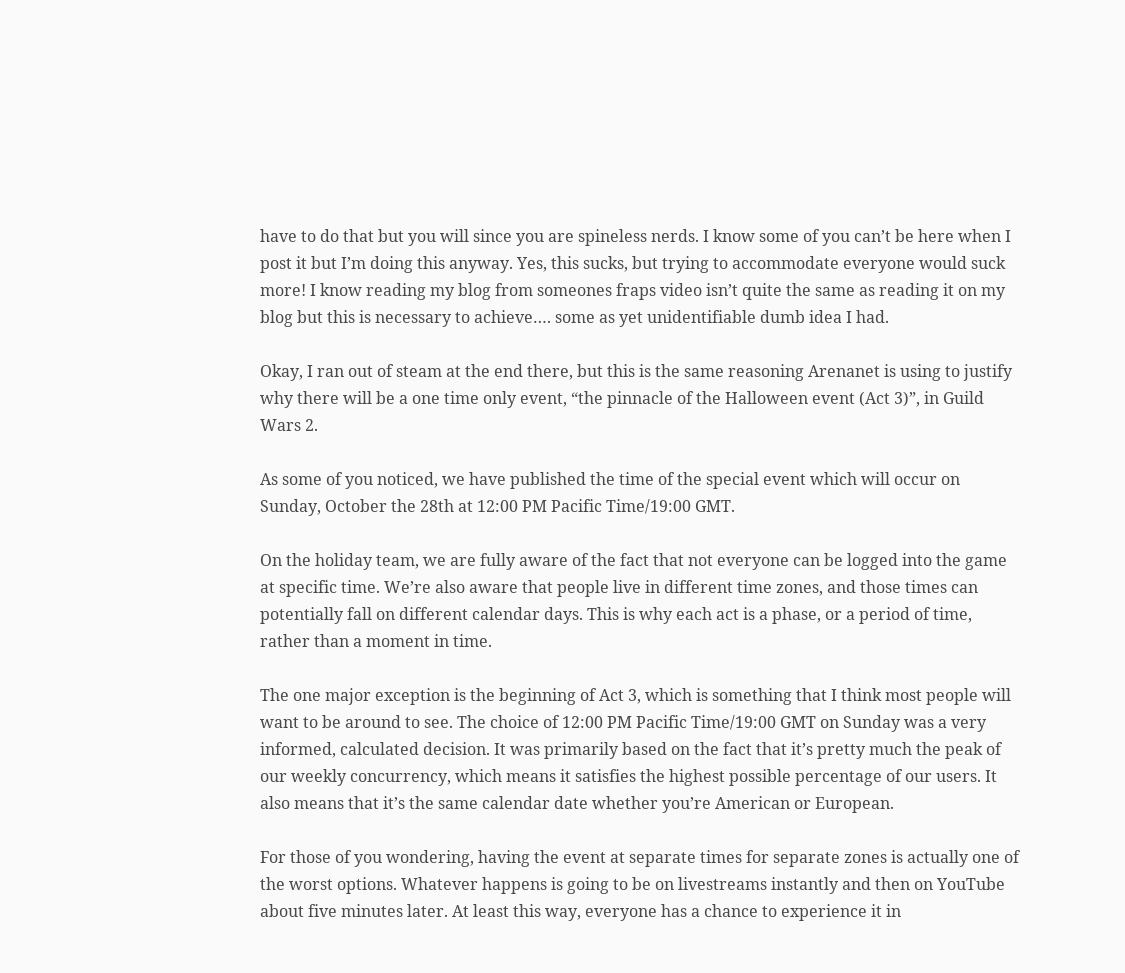have to do that but you will since you are spineless nerds. I know some of you can’t be here when I post it but I’m doing this anyway. Yes, this sucks, but trying to accommodate everyone would suck more! I know reading my blog from someones fraps video isn’t quite the same as reading it on my blog but this is necessary to achieve…. some as yet unidentifiable dumb idea I had.

Okay, I ran out of steam at the end there, but this is the same reasoning Arenanet is using to justify why there will be a one time only event, “the pinnacle of the Halloween event (Act 3)”, in Guild Wars 2.

As some of you noticed, we have published the time of the special event which will occur on Sunday, October the 28th at 12:00 PM Pacific Time/19:00 GMT.

On the holiday team, we are fully aware of the fact that not everyone can be logged into the game at specific time. We’re also aware that people live in different time zones, and those times can potentially fall on different calendar days. This is why each act is a phase, or a period of time, rather than a moment in time.

The one major exception is the beginning of Act 3, which is something that I think most people will want to be around to see. The choice of 12:00 PM Pacific Time/19:00 GMT on Sunday was a very informed, calculated decision. It was primarily based on the fact that it’s pretty much the peak of our weekly concurrency, which means it satisfies the highest possible percentage of our users. It also means that it’s the same calendar date whether you’re American or European.

For those of you wondering, having the event at separate times for separate zones is actually one of the worst options. Whatever happens is going to be on livestreams instantly and then on YouTube about five minutes later. At least this way, everyone has a chance to experience it in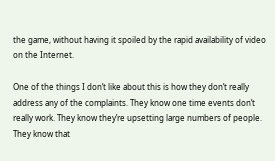the game, without having it spoiled by the rapid availability of video on the Internet.

One of the things I don’t like about this is how they don’t really address any of the complaints. They know one time events don’t really work. They know they’re upsetting large numbers of people. They know that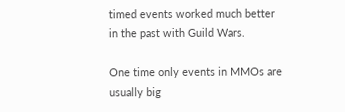timed events worked much better in the past with Guild Wars.

One time only events in MMOs are usually big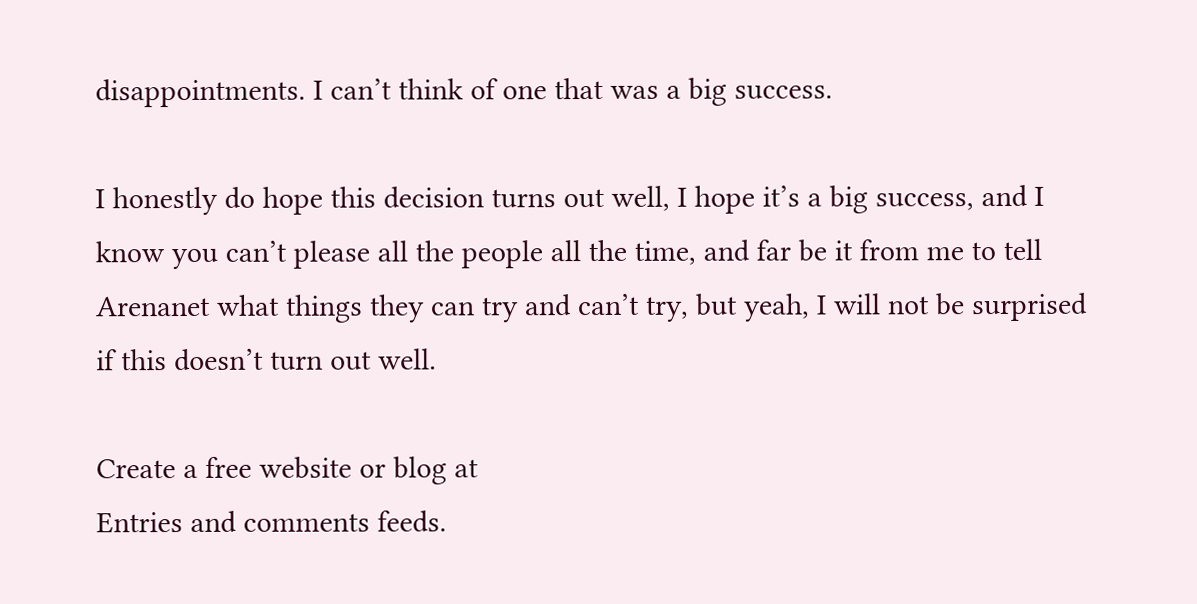disappointments. I can’t think of one that was a big success.

I honestly do hope this decision turns out well, I hope it’s a big success, and I know you can’t please all the people all the time, and far be it from me to tell Arenanet what things they can try and can’t try, but yeah, I will not be surprised if this doesn’t turn out well.

Create a free website or blog at
Entries and comments feeds.